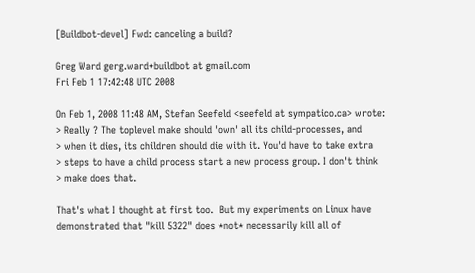[Buildbot-devel] Fwd: canceling a build?

Greg Ward gerg.ward+buildbot at gmail.com
Fri Feb 1 17:42:48 UTC 2008

On Feb 1, 2008 11:48 AM, Stefan Seefeld <seefeld at sympatico.ca> wrote:
> Really ? The toplevel make should 'own' all its child-processes, and
> when it dies, its children should die with it. You'd have to take extra
> steps to have a child process start a new process group. I don't think
> make does that.

That's what I thought at first too.  But my experiments on Linux have
demonstrated that "kill 5322" does *not* necessarily kill all of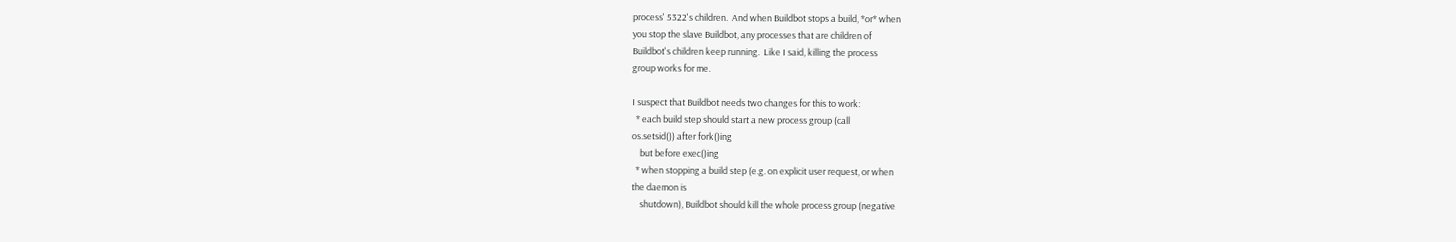process' 5322's children.  And when Buildbot stops a build, *or* when
you stop the slave Buildbot, any processes that are children of
Buildbot's children keep running.  Like I said, killing the process
group works for me.

I suspect that Buildbot needs two changes for this to work:
  * each build step should start a new process group (call
os.setsid()) after fork()ing
    but before exec()ing
  * when stopping a build step (e.g. on explicit user request, or when
the daemon is
    shutdown), Buildbot should kill the whole process group (negative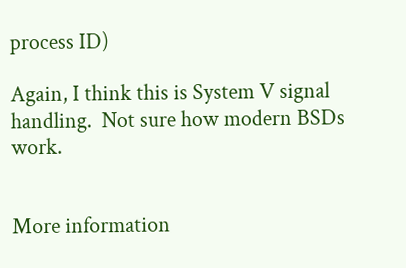process ID)

Again, I think this is System V signal handling.  Not sure how modern BSDs work.


More information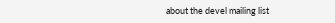about the devel mailing list